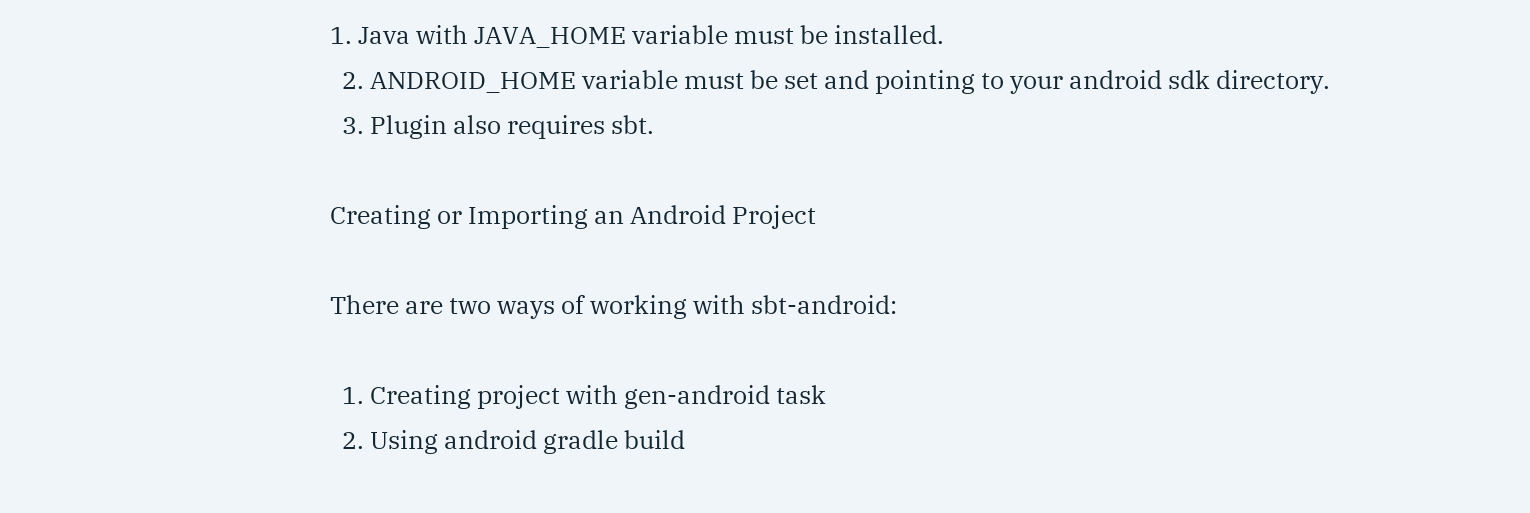1. Java with JAVA_HOME variable must be installed.
  2. ANDROID_HOME variable must be set and pointing to your android sdk directory.
  3. Plugin also requires sbt.

Creating or Importing an Android Project

There are two ways of working with sbt-android:

  1. Creating project with gen-android task
  2. Using android gradle build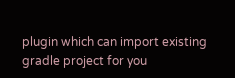plugin which can import existing gradle project for you